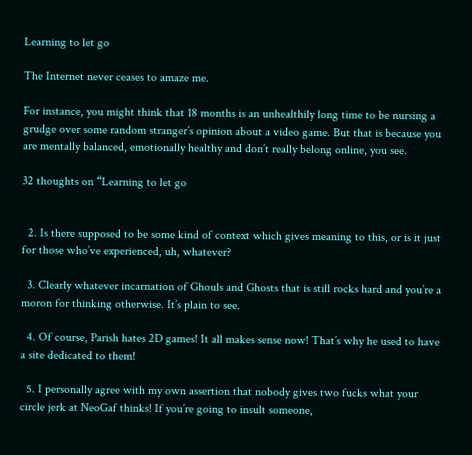Learning to let go

The Internet never ceases to amaze me.

For instance, you might think that 18 months is an unhealthily long time to be nursing a grudge over some random stranger’s opinion about a video game. But that is because you are mentally balanced, emotionally healthy and don’t really belong online, you see.

32 thoughts on “Learning to let go


  2. Is there supposed to be some kind of context which gives meaning to this, or is it just for those who’ve experienced, uh, whatever?

  3. Clearly whatever incarnation of Ghouls and Ghosts that is still rocks hard and you’re a moron for thinking otherwise. It’s plain to see.

  4. Of course, Parish hates 2D games! It all makes sense now! That’s why he used to have a site dedicated to them!

  5. I personally agree with my own assertion that nobody gives two fucks what your circle jerk at NeoGaf thinks! If you’re going to insult someone,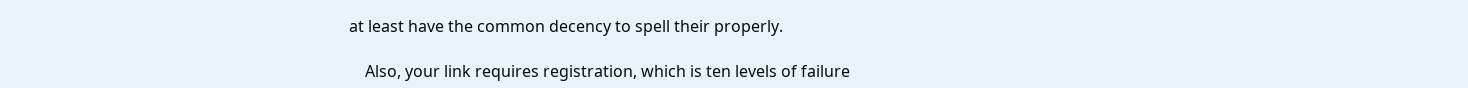at least have the common decency to spell their properly.

    Also, your link requires registration, which is ten levels of failure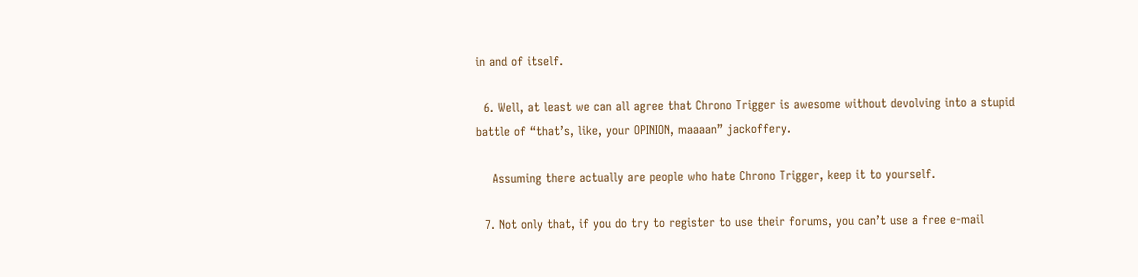in and of itself.

  6. Well, at least we can all agree that Chrono Trigger is awesome without devolving into a stupid battle of “that’s, like, your OPINION, maaaan” jackoffery.

    Assuming there actually are people who hate Chrono Trigger, keep it to yourself.

  7. Not only that, if you do try to register to use their forums, you can’t use a free e-mail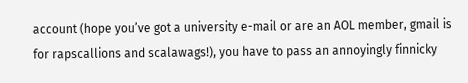account (hope you’ve got a university e-mail or are an AOL member, gmail is for rapscallions and scalawags!), you have to pass an annoyingly finnicky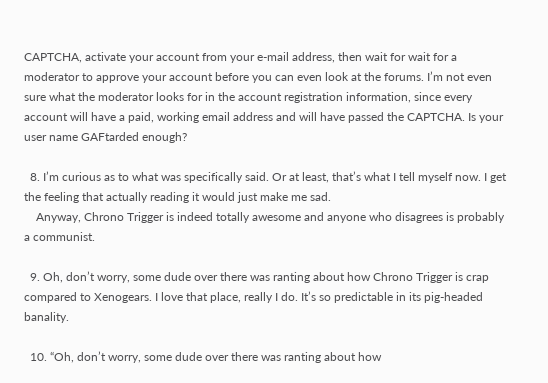CAPTCHA, activate your account from your e-mail address, then wait for wait for a moderator to approve your account before you can even look at the forums. I’m not even sure what the moderator looks for in the account registration information, since every account will have a paid, working email address and will have passed the CAPTCHA. Is your user name GAFtarded enough?

  8. I’m curious as to what was specifically said. Or at least, that’s what I tell myself now. I get the feeling that actually reading it would just make me sad.
    Anyway, Chrono Trigger is indeed totally awesome and anyone who disagrees is probably a communist.

  9. Oh, don’t worry, some dude over there was ranting about how Chrono Trigger is crap compared to Xenogears. I love that place, really I do. It’s so predictable in its pig-headed banality.

  10. “Oh, don’t worry, some dude over there was ranting about how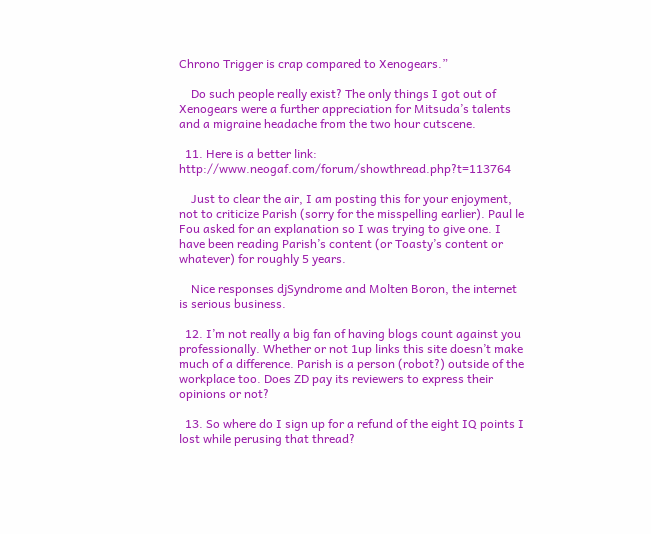Chrono Trigger is crap compared to Xenogears.”

    Do such people really exist? The only things I got out of Xenogears were a further appreciation for Mitsuda’s talents and a migraine headache from the two hour cutscene.

  11. Here is a better link: http://www.neogaf.com/forum/showthread.php?t=113764

    Just to clear the air, I am posting this for your enjoyment, not to criticize Parish (sorry for the misspelling earlier). Paul le Fou asked for an explanation so I was trying to give one. I have been reading Parish’s content (or Toasty’s content or whatever) for roughly 5 years.

    Nice responses djSyndrome and Molten Boron, the internet is serious business.

  12. I’m not really a big fan of having blogs count against you professionally. Whether or not 1up links this site doesn’t make much of a difference. Parish is a person (robot?) outside of the workplace too. Does ZD pay its reviewers to express their opinions or not?

  13. So where do I sign up for a refund of the eight IQ points I lost while perusing that thread?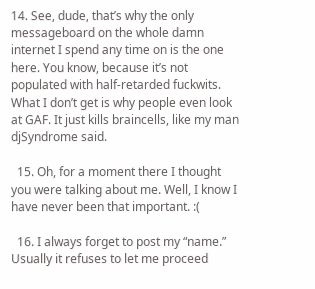14. See, dude, that’s why the only messageboard on the whole damn internet I spend any time on is the one here. You know, because it’s not populated with half-retarded fuckwits. What I don’t get is why people even look at GAF. It just kills braincells, like my man djSyndrome said.

  15. Oh, for a moment there I thought you were talking about me. Well, I know I have never been that important. :(

  16. I always forget to post my “name.” Usually it refuses to let me proceed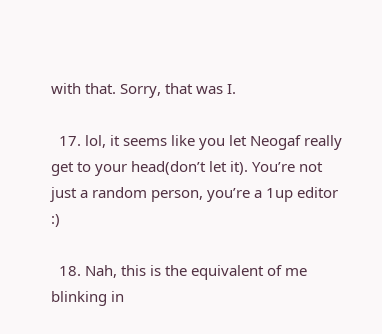with that. Sorry, that was I.

  17. lol, it seems like you let Neogaf really get to your head(don’t let it). You’re not just a random person, you’re a 1up editor :)

  18. Nah, this is the equivalent of me blinking in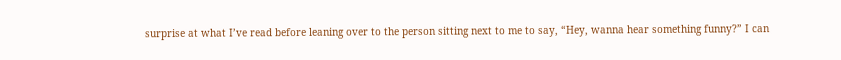surprise at what I’ve read before leaning over to the person sitting next to me to say, “Hey, wanna hear something funny?” I can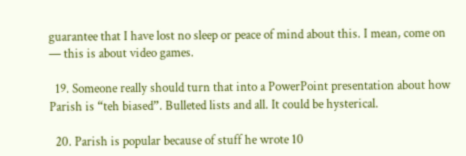guarantee that I have lost no sleep or peace of mind about this. I mean, come on — this is about video games.

  19. Someone really should turn that into a PowerPoint presentation about how Parish is “teh biased”. Bulleted lists and all. It could be hysterical.

  20. Parish is popular because of stuff he wrote 10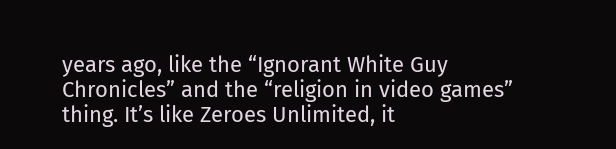years ago, like the “Ignorant White Guy Chronicles” and the “religion in video games” thing. It’s like Zeroes Unlimited, it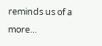reminds us of a more…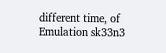different time, of Emulation sk33n3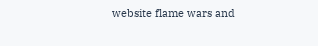website flame wars and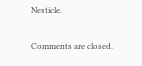Nesticle.

Comments are closed.